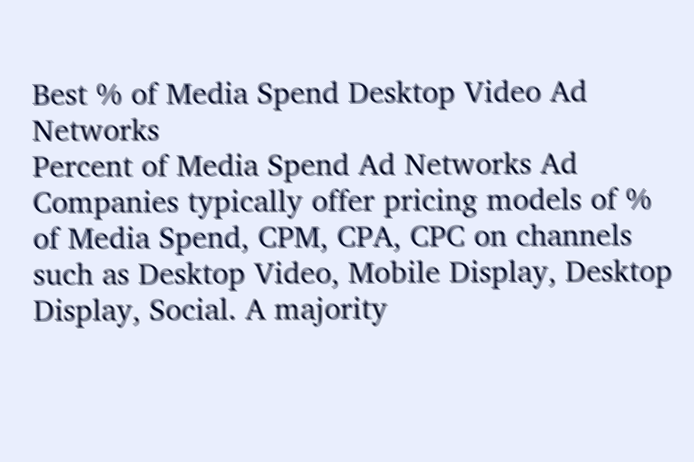Best % of Media Spend Desktop Video Ad Networks
Percent of Media Spend Ad Networks Ad Companies typically offer pricing models of % of Media Spend, CPM, CPA, CPC on channels such as Desktop Video, Mobile Display, Desktop Display, Social. A majority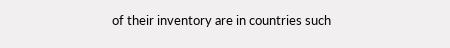of their inventory are in countries such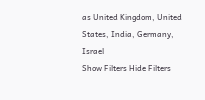as United Kingdom, United States, India, Germany, Israel
Show Filters Hide Filters